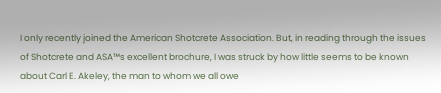I only recently joined the American Shotcrete Association. But, in reading through the issues of Shotcrete and ASA™s excellent brochure, I was struck by how little seems to be known about Carl E. Akeley, the man to whom we all owe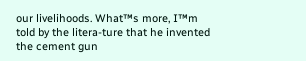our livelihoods. What™s more, I™m told by the litera-ture that he invented the cement gun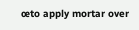œto apply mortar over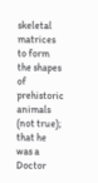skeletal matrices to form the shapes of prehistoric animals (not true); that he was a Doctor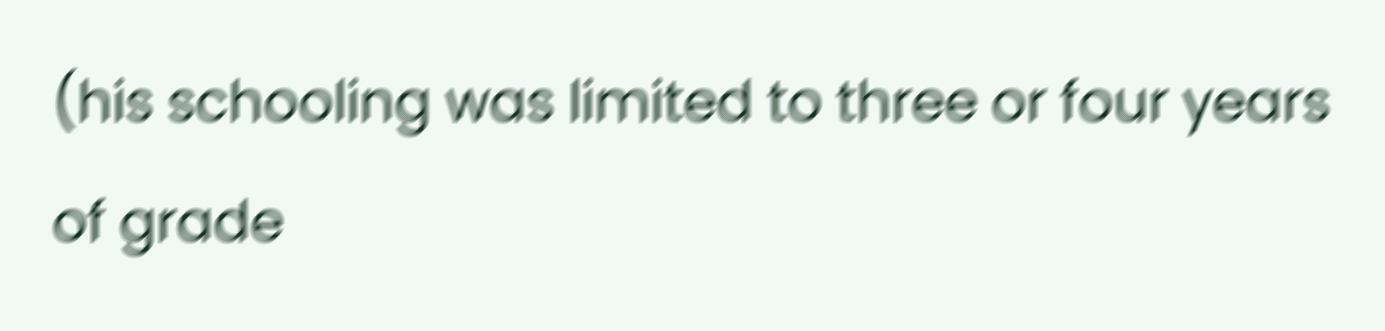(his schooling was limited to three or four years of grade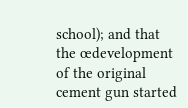school); and that the œdevelopment of the original cement gun started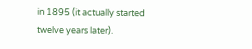in 1895 (it actually started twelve years later).